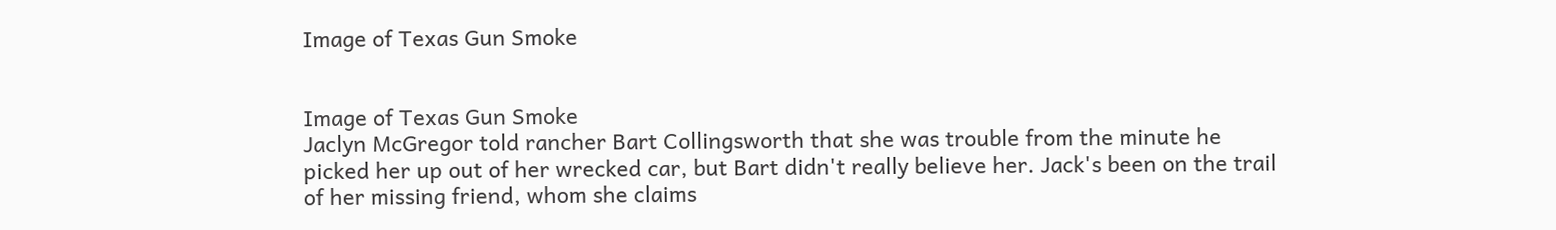Image of Texas Gun Smoke


Image of Texas Gun Smoke
Jaclyn McGregor told rancher Bart Collingsworth that she was trouble from the minute he picked her up out of her wrecked car, but Bart didn't really believe her. Jack's been on the trail of her missing friend, whom she claims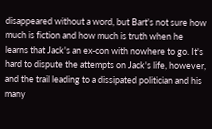disappeared without a word, but Bart's not sure how much is fiction and how much is truth when he learns that Jack's an ex-con with nowhere to go. It's hard to dispute the attempts on Jack's life, however, and the trail leading to a dissipated politician and his many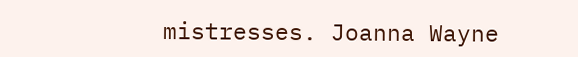mistresses. Joanna Wayne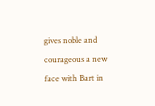gives noble and courageous a new face with Bart in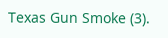Texas Gun Smoke (3).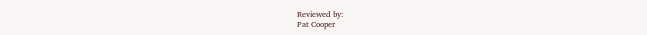Reviewed by:
Pat Cooper